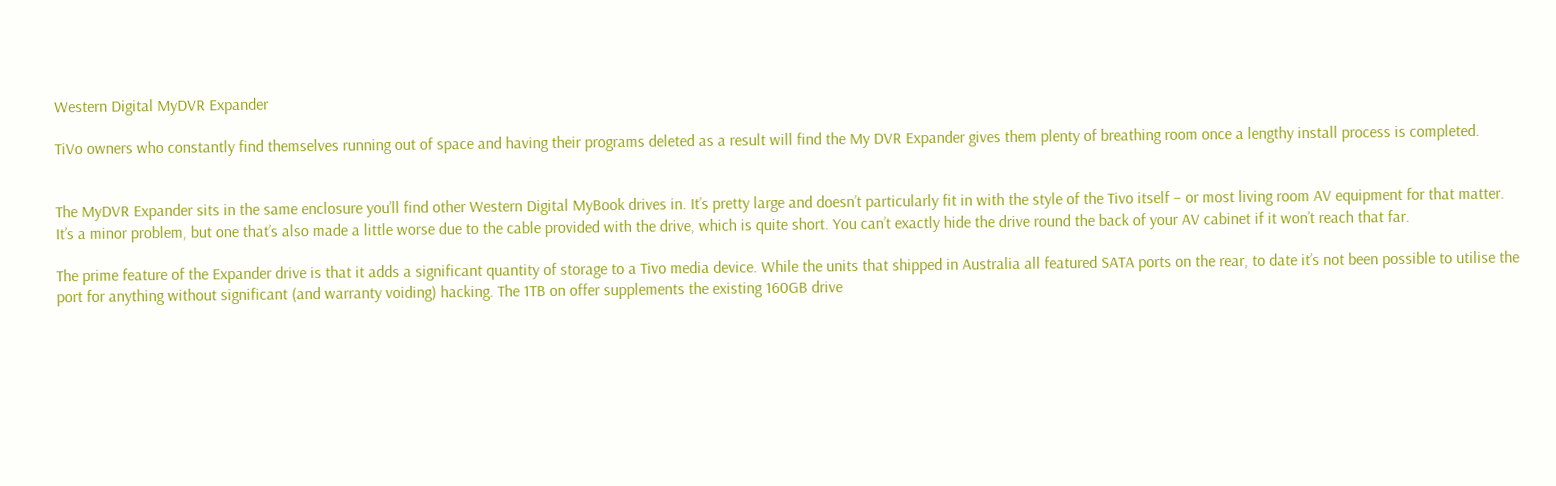Western Digital MyDVR Expander

TiVo owners who constantly find themselves running out of space and having their programs deleted as a result will find the My DVR Expander gives them plenty of breathing room once a lengthy install process is completed.


The MyDVR Expander sits in the same enclosure you’ll find other Western Digital MyBook drives in. It’s pretty large and doesn’t particularly fit in with the style of the Tivo itself – or most living room AV equipment for that matter. It’s a minor problem, but one that’s also made a little worse due to the cable provided with the drive, which is quite short. You can’t exactly hide the drive round the back of your AV cabinet if it won’t reach that far.

The prime feature of the Expander drive is that it adds a significant quantity of storage to a Tivo media device. While the units that shipped in Australia all featured SATA ports on the rear, to date it’s not been possible to utilise the port for anything without significant (and warranty voiding) hacking. The 1TB on offer supplements the existing 160GB drive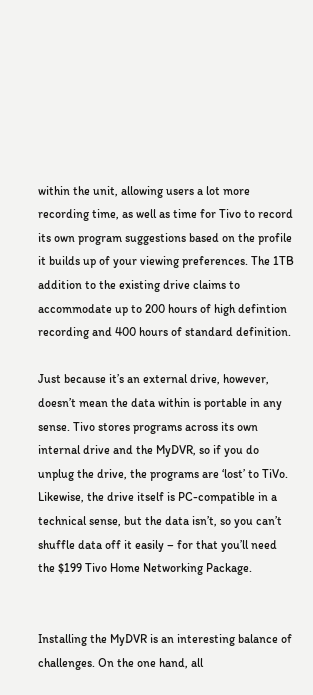within the unit, allowing users a lot more recording time, as well as time for Tivo to record its own program suggestions based on the profile it builds up of your viewing preferences. The 1TB addition to the existing drive claims to accommodate up to 200 hours of high defintion recording and 400 hours of standard definition.

Just because it’s an external drive, however, doesn’t mean the data within is portable in any sense. Tivo stores programs across its own internal drive and the MyDVR, so if you do unplug the drive, the programs are ‘lost’ to TiVo. Likewise, the drive itself is PC-compatible in a technical sense, but the data isn’t, so you can’t shuffle data off it easily – for that you’ll need the $199 Tivo Home Networking Package.


Installing the MyDVR is an interesting balance of challenges. On the one hand, all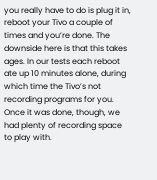you really have to do is plug it in, reboot your Tivo a couple of times and you’re done. The downside here is that this takes ages. In our tests each reboot ate up 10 minutes alone, during which time the Tivo’s not recording programs for you. Once it was done, though, we had plenty of recording space to play with.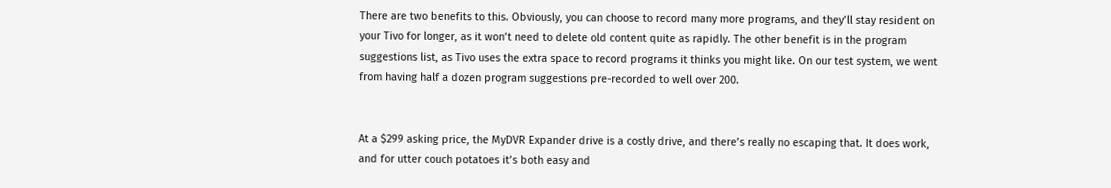There are two benefits to this. Obviously, you can choose to record many more programs, and they’ll stay resident on your Tivo for longer, as it won’t need to delete old content quite as rapidly. The other benefit is in the program suggestions list, as Tivo uses the extra space to record programs it thinks you might like. On our test system, we went from having half a dozen program suggestions pre-recorded to well over 200.


At a $299 asking price, the MyDVR Expander drive is a costly drive, and there’s really no escaping that. It does work, and for utter couch potatoes it’s both easy and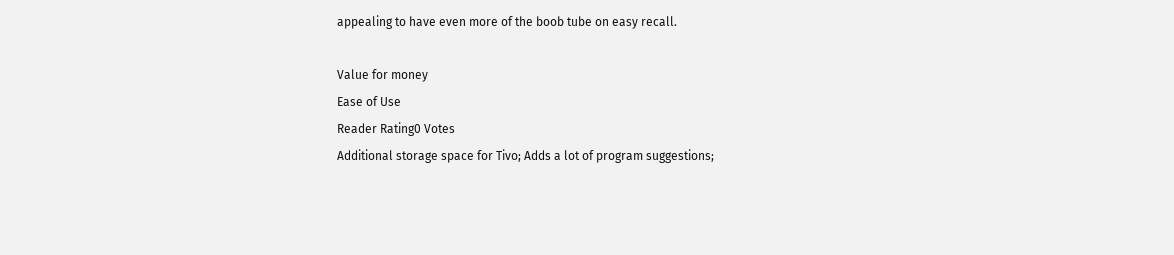appealing to have even more of the boob tube on easy recall.

Value for money
Ease of Use
Reader Rating0 Votes
Additional storage space for Tivo; Adds a lot of program suggestions;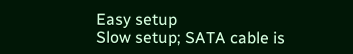Easy setup
Slow setup; SATA cable is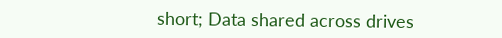short; Data shared across drives